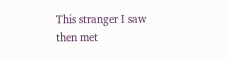This stranger I saw then met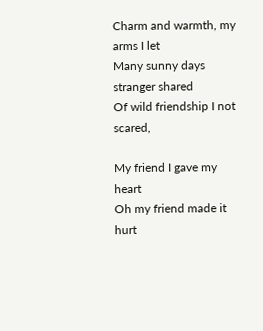Charm and warmth, my arms I let
Many sunny days stranger shared
Of wild friendship I not scared,

My friend I gave my heart
Oh my friend made it hurt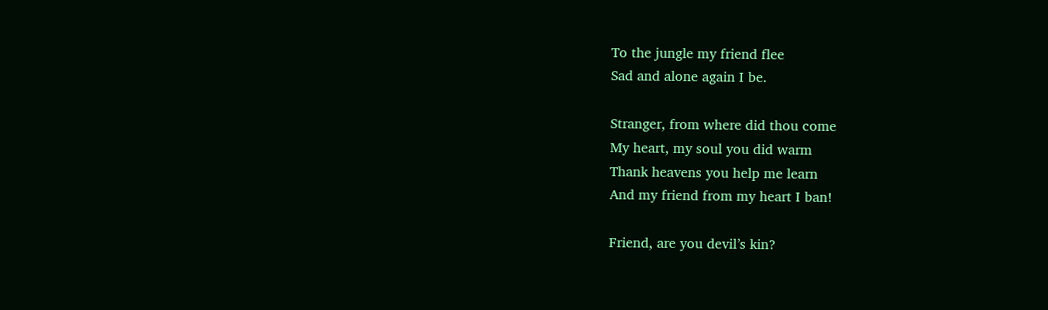To the jungle my friend flee
Sad and alone again I be.

Stranger, from where did thou come
My heart, my soul you did warm
Thank heavens you help me learn
And my friend from my heart I ban!

Friend, are you devil’s kin?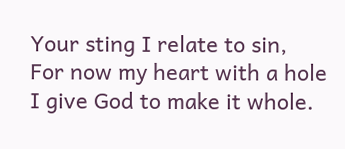Your sting I relate to sin,
For now my heart with a hole
I give God to make it whole.